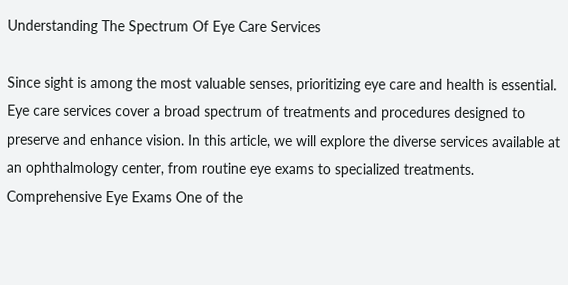Understanding The Spectrum Of Eye Care Services

Since sight is among the most valuable senses, prioritizing eye care and health is essential. Eye care services cover a broad spectrum of treatments and procedures designed to preserve and enhance vision. In this article, we will explore the diverse services available at an ophthalmology center, from routine eye exams to specialized treatments. Comprehensive Eye Exams One of the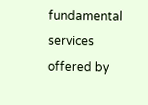fundamental services offered by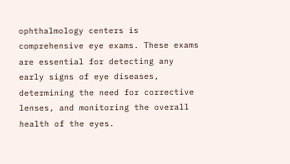ophthalmology centers is comprehensive eye exams. These exams are essential for detecting any early signs of eye diseases, determining the need for corrective lenses, and monitoring the overall health of the eyes.